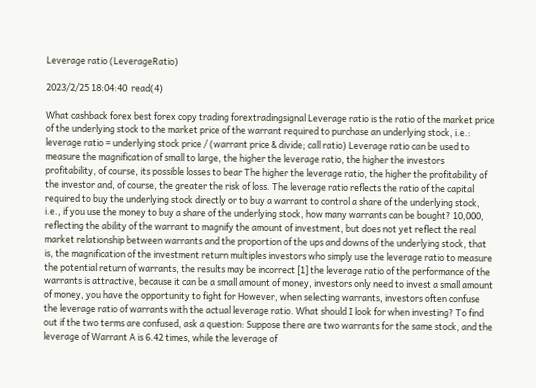Leverage ratio (LeverageRatio)

2023/2/25 18:04:40  read(4)

What cashback forex best forex copy trading forextradingsignal Leverage ratio is the ratio of the market price of the underlying stock to the market price of the warrant required to purchase an underlying stock, i.e.: leverage ratio = underlying stock price / (warrant price & divide; call ratio) Leverage ratio can be used to measure the magnification of small to large, the higher the leverage ratio, the higher the investors profitability, of course, its possible losses to bear The higher the leverage ratio, the higher the profitability of the investor and, of course, the greater the risk of loss. The leverage ratio reflects the ratio of the capital required to buy the underlying stock directly or to buy a warrant to control a share of the underlying stock, i.e., if you use the money to buy a share of the underlying stock, how many warrants can be bought? 10,000, reflecting the ability of the warrant to magnify the amount of investment, but does not yet reflect the real market relationship between warrants and the proportion of the ups and downs of the underlying stock, that is, the magnification of the investment return multiples investors who simply use the leverage ratio to measure the potential return of warrants, the results may be incorrect [1] the leverage ratio of the performance of the warrants is attractive, because it can be a small amount of money, investors only need to invest a small amount of money, you have the opportunity to fight for However, when selecting warrants, investors often confuse the leverage ratio of warrants with the actual leverage ratio. What should I look for when investing? To find out if the two terms are confused, ask a question: Suppose there are two warrants for the same stock, and the leverage of Warrant A is 6.42 times, while the leverage of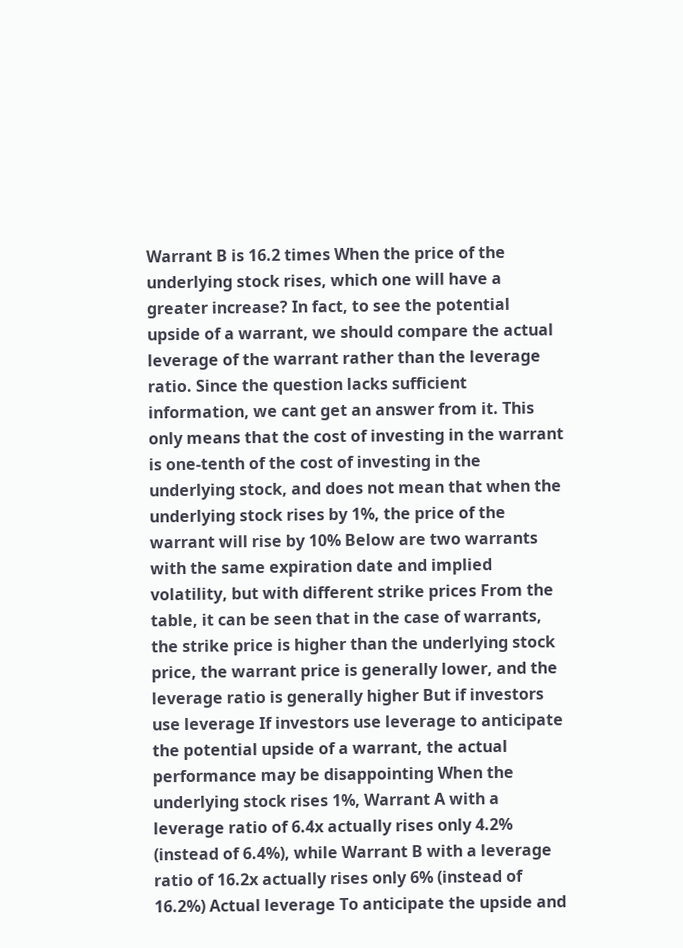Warrant B is 16.2 times When the price of the underlying stock rises, which one will have a greater increase? In fact, to see the potential upside of a warrant, we should compare the actual leverage of the warrant rather than the leverage ratio. Since the question lacks sufficient information, we cant get an answer from it. This only means that the cost of investing in the warrant is one-tenth of the cost of investing in the underlying stock, and does not mean that when the underlying stock rises by 1%, the price of the warrant will rise by 10% Below are two warrants with the same expiration date and implied volatility, but with different strike prices From the table, it can be seen that in the case of warrants, the strike price is higher than the underlying stock price, the warrant price is generally lower, and the leverage ratio is generally higher But if investors use leverage If investors use leverage to anticipate the potential upside of a warrant, the actual performance may be disappointing When the underlying stock rises 1%, Warrant A with a leverage ratio of 6.4x actually rises only 4.2% (instead of 6.4%), while Warrant B with a leverage ratio of 16.2x actually rises only 6% (instead of 16.2%) Actual leverage To anticipate the upside and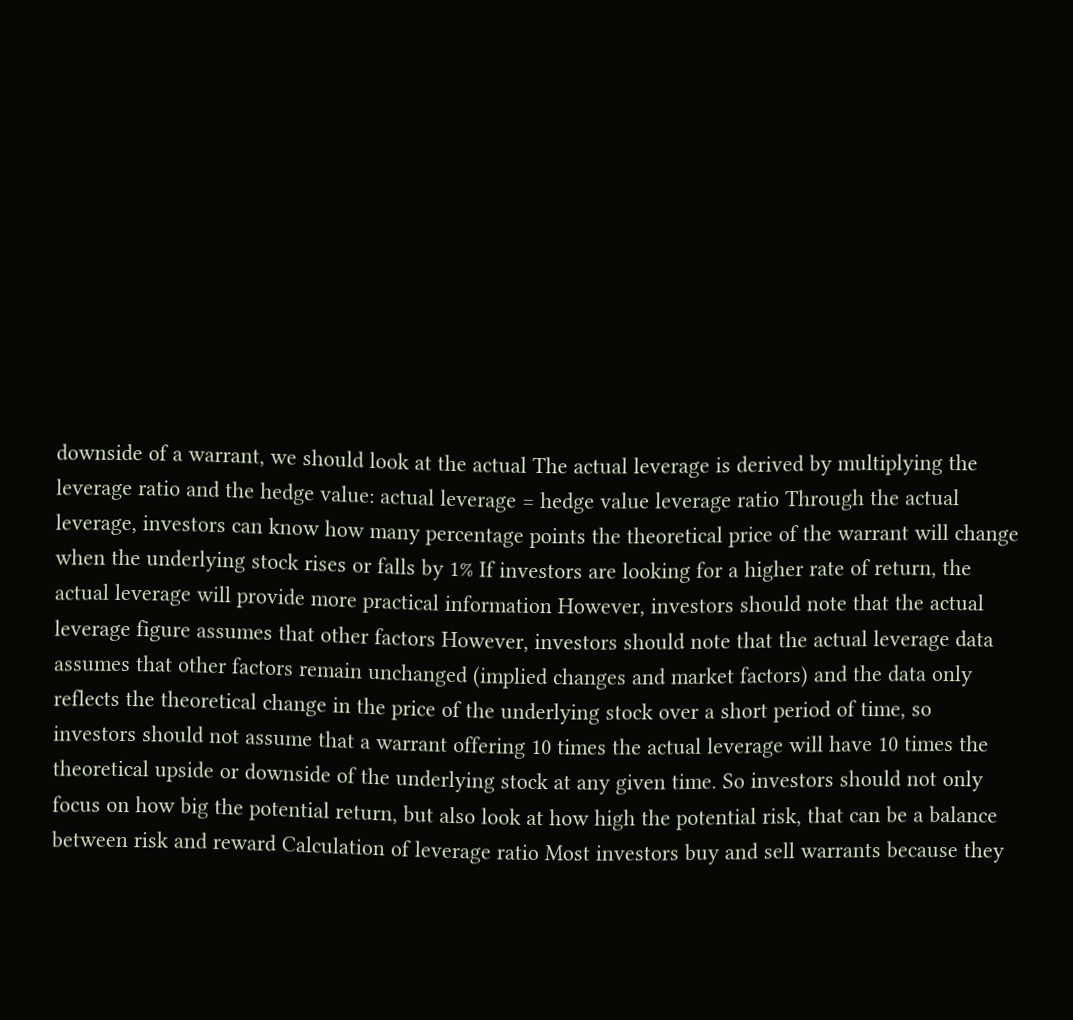downside of a warrant, we should look at the actual The actual leverage is derived by multiplying the leverage ratio and the hedge value: actual leverage = hedge value leverage ratio Through the actual leverage, investors can know how many percentage points the theoretical price of the warrant will change when the underlying stock rises or falls by 1% If investors are looking for a higher rate of return, the actual leverage will provide more practical information However, investors should note that the actual leverage figure assumes that other factors However, investors should note that the actual leverage data assumes that other factors remain unchanged (implied changes and market factors) and the data only reflects the theoretical change in the price of the underlying stock over a short period of time, so investors should not assume that a warrant offering 10 times the actual leverage will have 10 times the theoretical upside or downside of the underlying stock at any given time. So investors should not only focus on how big the potential return, but also look at how high the potential risk, that can be a balance between risk and reward Calculation of leverage ratio Most investors buy and sell warrants because they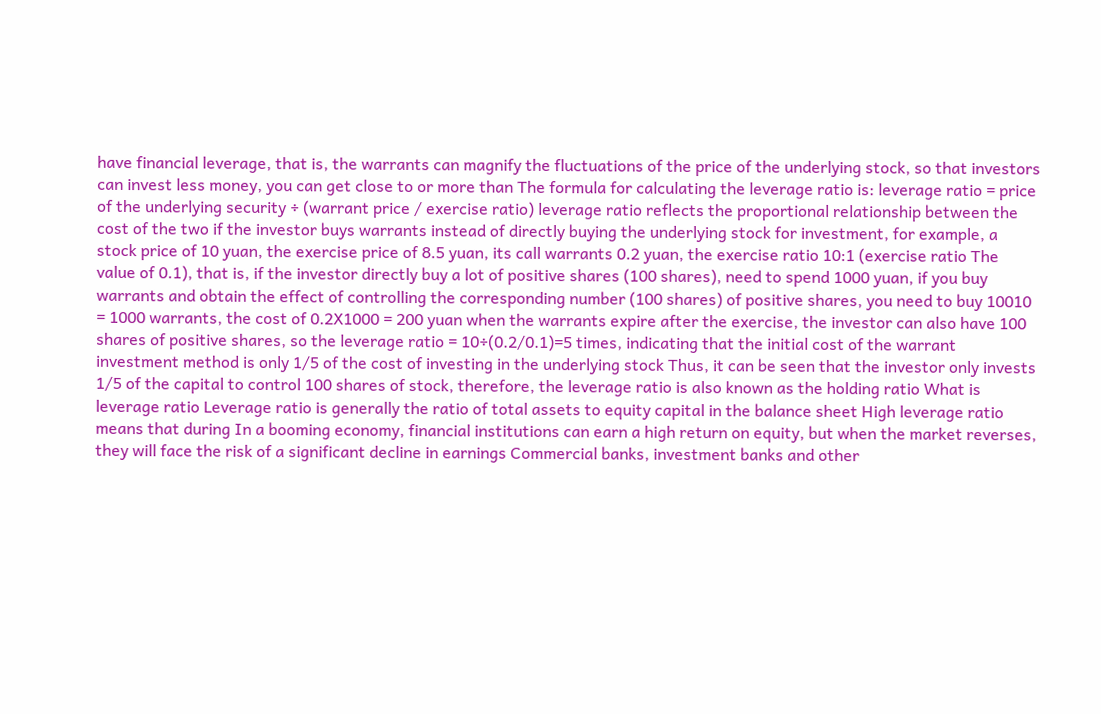have financial leverage, that is, the warrants can magnify the fluctuations of the price of the underlying stock, so that investors can invest less money, you can get close to or more than The formula for calculating the leverage ratio is: leverage ratio = price of the underlying security ÷ (warrant price / exercise ratio) leverage ratio reflects the proportional relationship between the cost of the two if the investor buys warrants instead of directly buying the underlying stock for investment, for example, a stock price of 10 yuan, the exercise price of 8.5 yuan, its call warrants 0.2 yuan, the exercise ratio 10:1 (exercise ratio The value of 0.1), that is, if the investor directly buy a lot of positive shares (100 shares), need to spend 1000 yuan, if you buy warrants and obtain the effect of controlling the corresponding number (100 shares) of positive shares, you need to buy 10010 = 1000 warrants, the cost of 0.2X1000 = 200 yuan when the warrants expire after the exercise, the investor can also have 100 shares of positive shares, so the leverage ratio = 10÷(0.2/0.1)=5 times, indicating that the initial cost of the warrant investment method is only 1/5 of the cost of investing in the underlying stock Thus, it can be seen that the investor only invests 1/5 of the capital to control 100 shares of stock, therefore, the leverage ratio is also known as the holding ratio What is leverage ratio Leverage ratio is generally the ratio of total assets to equity capital in the balance sheet High leverage ratio means that during In a booming economy, financial institutions can earn a high return on equity, but when the market reverses, they will face the risk of a significant decline in earnings Commercial banks, investment banks and other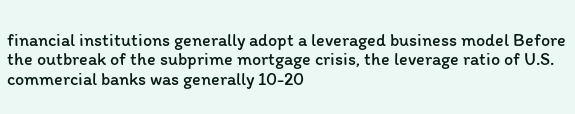financial institutions generally adopt a leveraged business model Before the outbreak of the subprime mortgage crisis, the leverage ratio of U.S. commercial banks was generally 10-20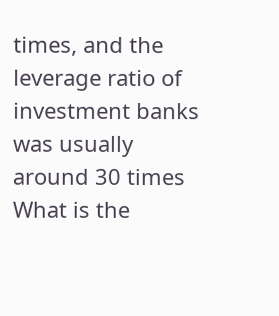times, and the leverage ratio of investment banks was usually around 30 times What is the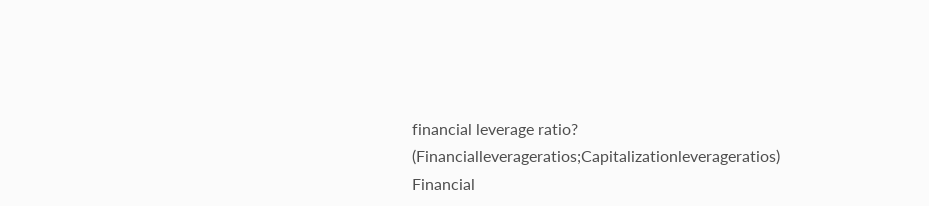financial leverage ratio? (Financialleverageratios;Capitalizationleverageratios) Financial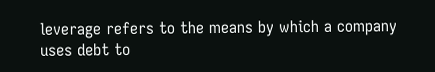leverage refers to the means by which a company uses debt to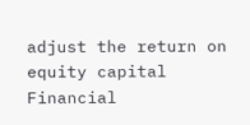adjust the return on equity capital Financial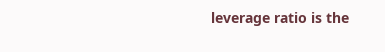leverage ratio is the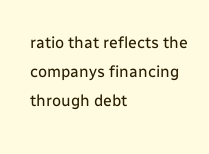ratio that reflects the companys financing through debt